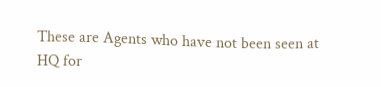These are Agents who have not been seen at HQ for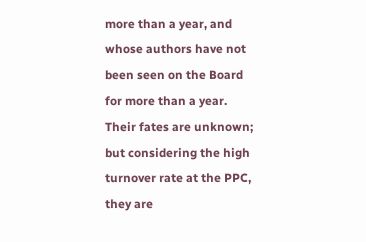more than a year, and whose authors have not been seen on the Board for more than a year. Their fates are unknown; but considering the high turnover rate at the PPC, they are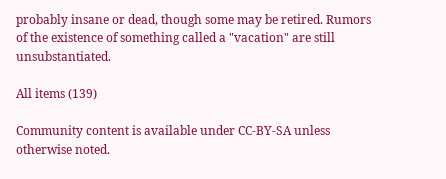probably insane or dead, though some may be retired. Rumors of the existence of something called a "vacation" are still unsubstantiated.

All items (139)

Community content is available under CC-BY-SA unless otherwise noted.